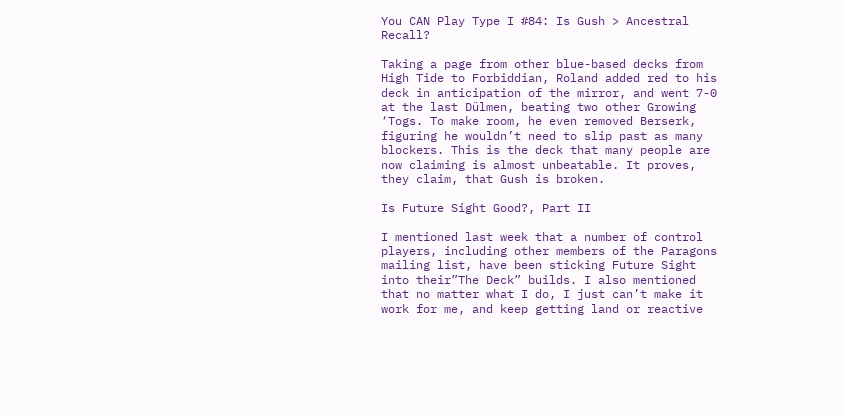You CAN Play Type I #84: Is Gush > Ancestral Recall?

Taking a page from other blue-based decks from High Tide to Forbiddian, Roland added red to his deck in anticipation of the mirror, and went 7-0 at the last Dülmen, beating two other Growing ‘Togs. To make room, he even removed Berserk, figuring he wouldn’t need to slip past as many blockers. This is the deck that many people are now claiming is almost unbeatable. It proves, they claim, that Gush is broken.

Is Future Sight Good?, Part II

I mentioned last week that a number of control players, including other members of the Paragons mailing list, have been sticking Future Sight into their”The Deck” builds. I also mentioned that no matter what I do, I just can’t make it work for me, and keep getting land or reactive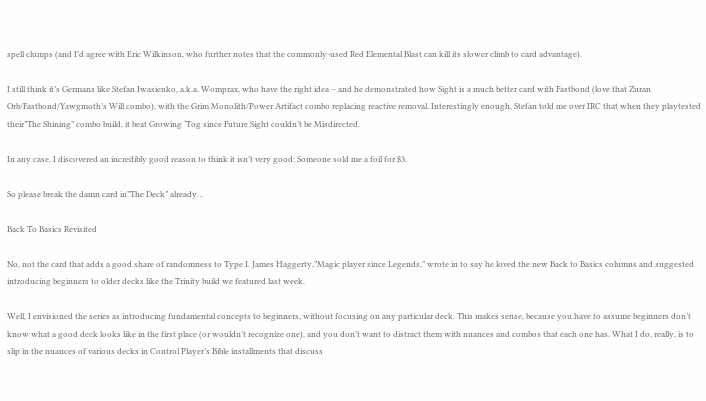spell clumps (and I’d agree with Eric Wilkinson, who further notes that the commonly-used Red Elemental Blast can kill its slower climb to card advantage).

I still think it’s Germans like Stefan Iwasienko, a.k.a. Womprax, who have the right idea – and he demonstrated how Sight is a much better card with Fastbond (love that Zuran Orb/Fastbond/Yawgmoth’s Will combo), with the Grim Monolith/Power Artifact combo replacing reactive removal. Interestingly enough, Stefan told me over IRC that when they playtested their”The Shining” combo build, it beat Growing ‘Tog since Future Sight couldn’t be Misdirected.

In any case, I discovered an incredibly good reason to think it isn’t very good: Someone sold me a foil for $3.

So please break the damn card in”The Deck” already…

Back To Basics Revisited

No, not the card that adds a good share of randomness to Type I. James Haggerty,”Magic player since Legends,” wrote in to say he loved the new Back to Basics columns and suggested introducing beginners to older decks like the Trinity build we featured last week.

Well, I envisioned the series as introducing fundamental concepts to beginners, without focusing on any particular deck. This makes sense, because you have to assume beginners don’t know what a good deck looks like in the first place (or wouldn’t recognize one), and you don’t want to distract them with nuances and combos that each one has. What I do, really, is to slip in the nuances of various decks in Control Player’s Bible installments that discuss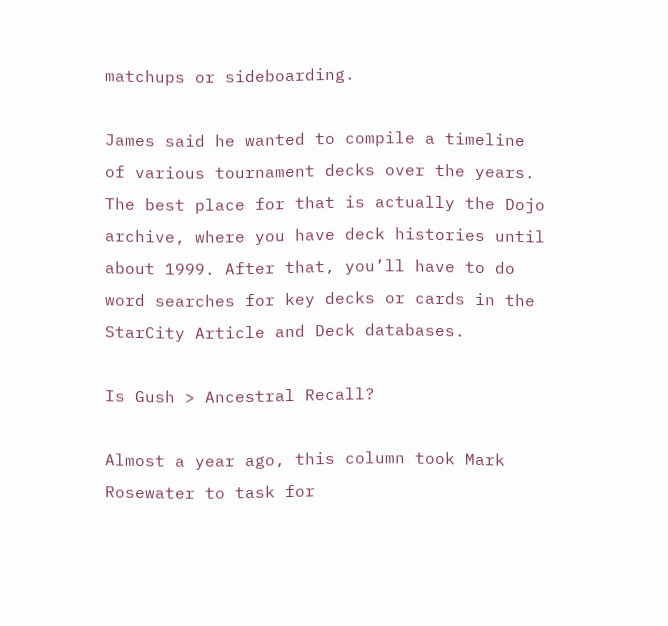matchups or sideboarding.

James said he wanted to compile a timeline of various tournament decks over the years. The best place for that is actually the Dojo archive, where you have deck histories until about 1999. After that, you’ll have to do word searches for key decks or cards in the StarCity Article and Deck databases.

Is Gush > Ancestral Recall?

Almost a year ago, this column took Mark Rosewater to task for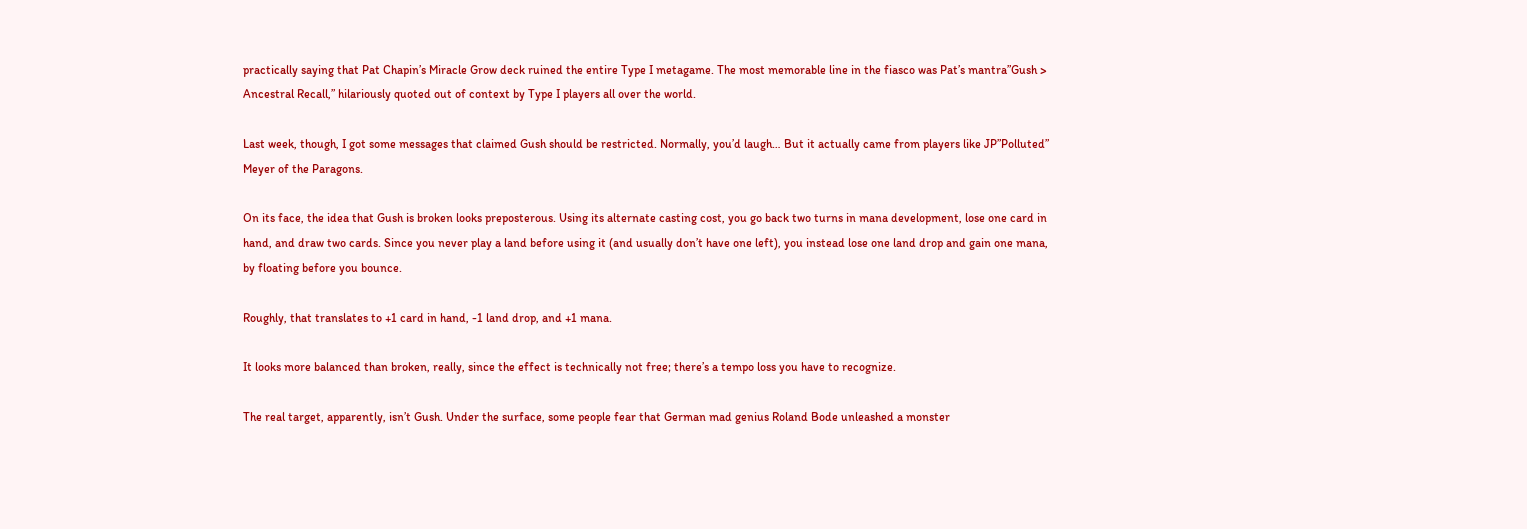practically saying that Pat Chapin’s Miracle Grow deck ruined the entire Type I metagame. The most memorable line in the fiasco was Pat’s mantra”Gush > Ancestral Recall,” hilariously quoted out of context by Type I players all over the world.

Last week, though, I got some messages that claimed Gush should be restricted. Normally, you’d laugh… But it actually came from players like JP”Polluted” Meyer of the Paragons.

On its face, the idea that Gush is broken looks preposterous. Using its alternate casting cost, you go back two turns in mana development, lose one card in hand, and draw two cards. Since you never play a land before using it (and usually don’t have one left), you instead lose one land drop and gain one mana, by floating before you bounce.

Roughly, that translates to +1 card in hand, -1 land drop, and +1 mana.

It looks more balanced than broken, really, since the effect is technically not free; there’s a tempo loss you have to recognize.

The real target, apparently, isn’t Gush. Under the surface, some people fear that German mad genius Roland Bode unleashed a monster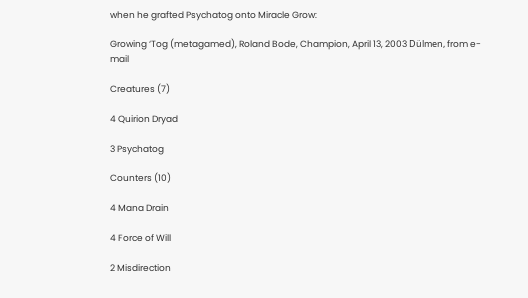when he grafted Psychatog onto Miracle Grow:

Growing ‘Tog (metagamed), Roland Bode, Champion, April 13, 2003 Dülmen, from e-mail

Creatures (7)

4 Quirion Dryad

3 Psychatog

Counters (10)

4 Mana Drain

4 Force of Will

2 Misdirection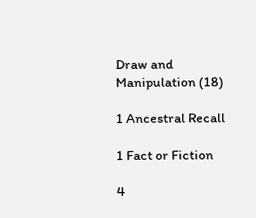Draw and Manipulation (18)

1 Ancestral Recall

1 Fact or Fiction

4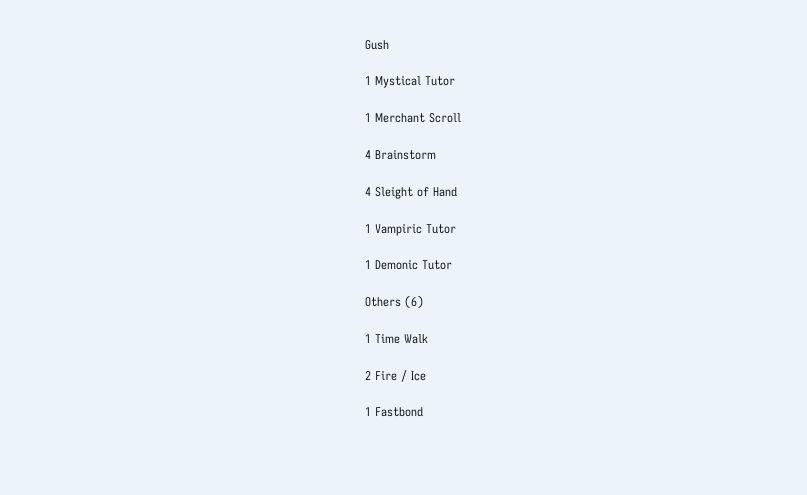Gush

1 Mystical Tutor

1 Merchant Scroll

4 Brainstorm

4 Sleight of Hand

1 Vampiric Tutor

1 Demonic Tutor

Others (6)

1 Time Walk

2 Fire / Ice

1 Fastbond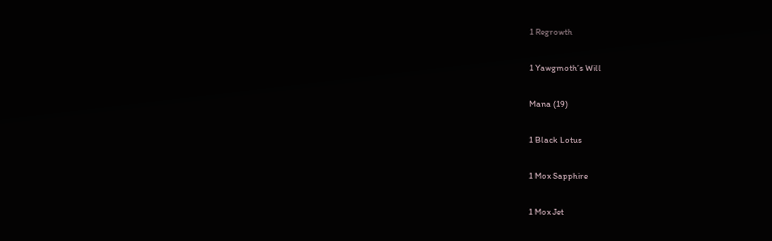1 Regrowth

1 Yawgmoth’s Will

Mana (19)

1 Black Lotus

1 Mox Sapphire

1 Mox Jet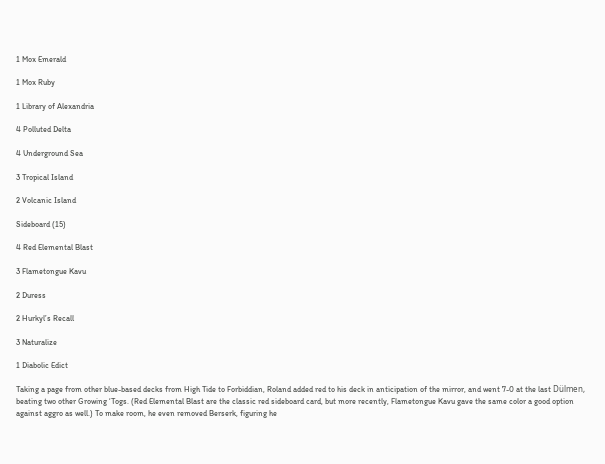1 Mox Emerald

1 Mox Ruby

1 Library of Alexandria

4 Polluted Delta

4 Underground Sea

3 Tropical Island

2 Volcanic Island

Sideboard (15)

4 Red Elemental Blast

3 Flametongue Kavu

2 Duress

2 Hurkyl’s Recall

3 Naturalize

1 Diabolic Edict

Taking a page from other blue-based decks from High Tide to Forbiddian, Roland added red to his deck in anticipation of the mirror, and went 7-0 at the last Dülmen, beating two other Growing ‘Togs. (Red Elemental Blast are the classic red sideboard card, but more recently, Flametongue Kavu gave the same color a good option against aggro as well.) To make room, he even removed Berserk, figuring he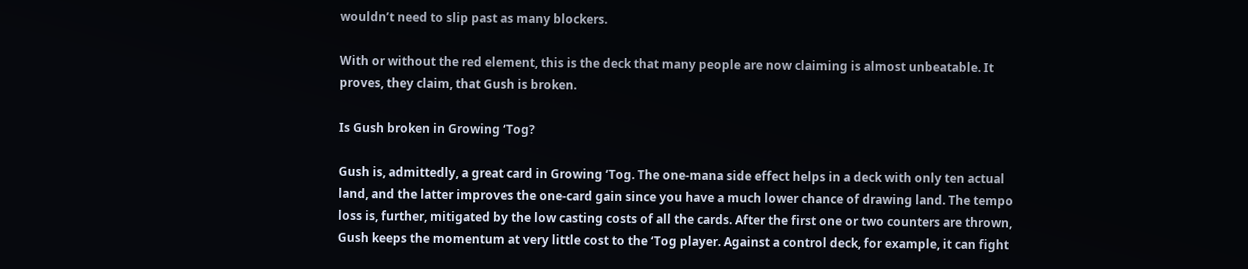wouldn’t need to slip past as many blockers.

With or without the red element, this is the deck that many people are now claiming is almost unbeatable. It proves, they claim, that Gush is broken.

Is Gush broken in Growing ‘Tog?

Gush is, admittedly, a great card in Growing ‘Tog. The one-mana side effect helps in a deck with only ten actual land, and the latter improves the one-card gain since you have a much lower chance of drawing land. The tempo loss is, further, mitigated by the low casting costs of all the cards. After the first one or two counters are thrown, Gush keeps the momentum at very little cost to the ‘Tog player. Against a control deck, for example, it can fight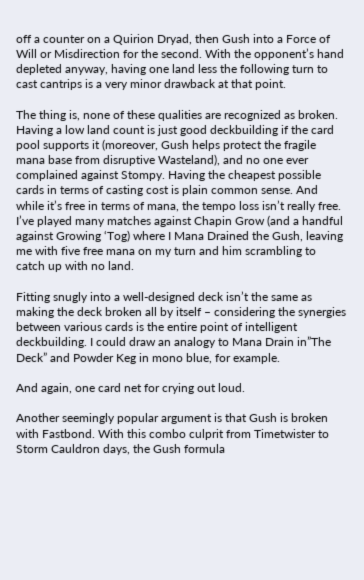off a counter on a Quirion Dryad, then Gush into a Force of Will or Misdirection for the second. With the opponent’s hand depleted anyway, having one land less the following turn to cast cantrips is a very minor drawback at that point.

The thing is, none of these qualities are recognized as broken. Having a low land count is just good deckbuilding if the card pool supports it (moreover, Gush helps protect the fragile mana base from disruptive Wasteland), and no one ever complained against Stompy. Having the cheapest possible cards in terms of casting cost is plain common sense. And while it’s free in terms of mana, the tempo loss isn’t really free. I’ve played many matches against Chapin Grow (and a handful against Growing ‘Tog) where I Mana Drained the Gush, leaving me with five free mana on my turn and him scrambling to catch up with no land.

Fitting snugly into a well-designed deck isn’t the same as making the deck broken all by itself – considering the synergies between various cards is the entire point of intelligent deckbuilding. I could draw an analogy to Mana Drain in”The Deck” and Powder Keg in mono blue, for example.

And again, one card net for crying out loud.

Another seemingly popular argument is that Gush is broken with Fastbond. With this combo culprit from Timetwister to Storm Cauldron days, the Gush formula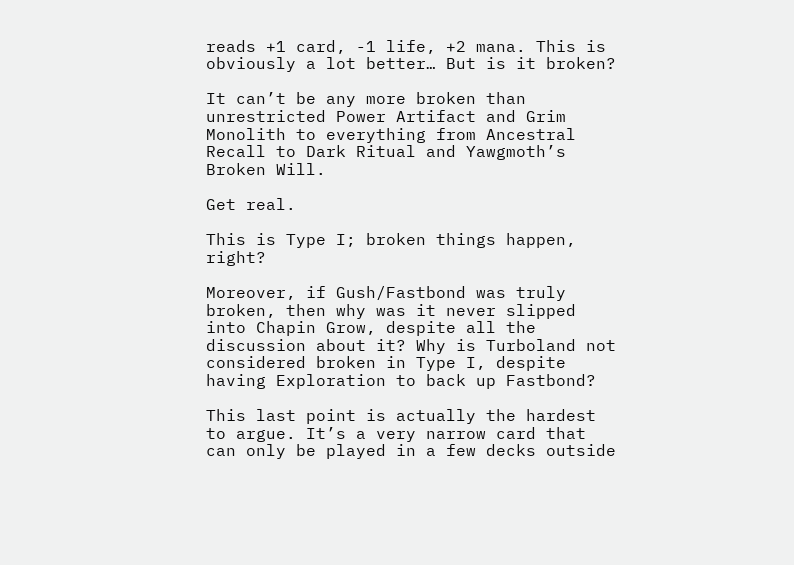reads +1 card, -1 life, +2 mana. This is obviously a lot better… But is it broken?

It can’t be any more broken than unrestricted Power Artifact and Grim Monolith to everything from Ancestral Recall to Dark Ritual and Yawgmoth’s Broken Will.

Get real.

This is Type I; broken things happen, right?

Moreover, if Gush/Fastbond was truly broken, then why was it never slipped into Chapin Grow, despite all the discussion about it? Why is Turboland not considered broken in Type I, despite having Exploration to back up Fastbond?

This last point is actually the hardest to argue. It’s a very narrow card that can only be played in a few decks outside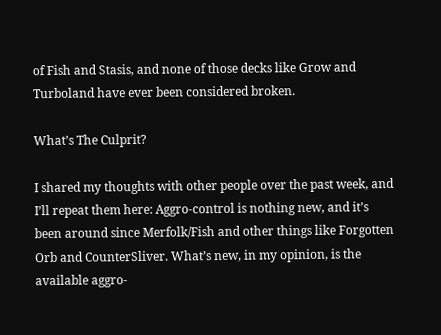of Fish and Stasis, and none of those decks like Grow and Turboland have ever been considered broken.

What’s The Culprit?

I shared my thoughts with other people over the past week, and I’ll repeat them here: Aggro-control is nothing new, and it’s been around since Merfolk/Fish and other things like Forgotten Orb and CounterSliver. What’s new, in my opinion, is the available aggro-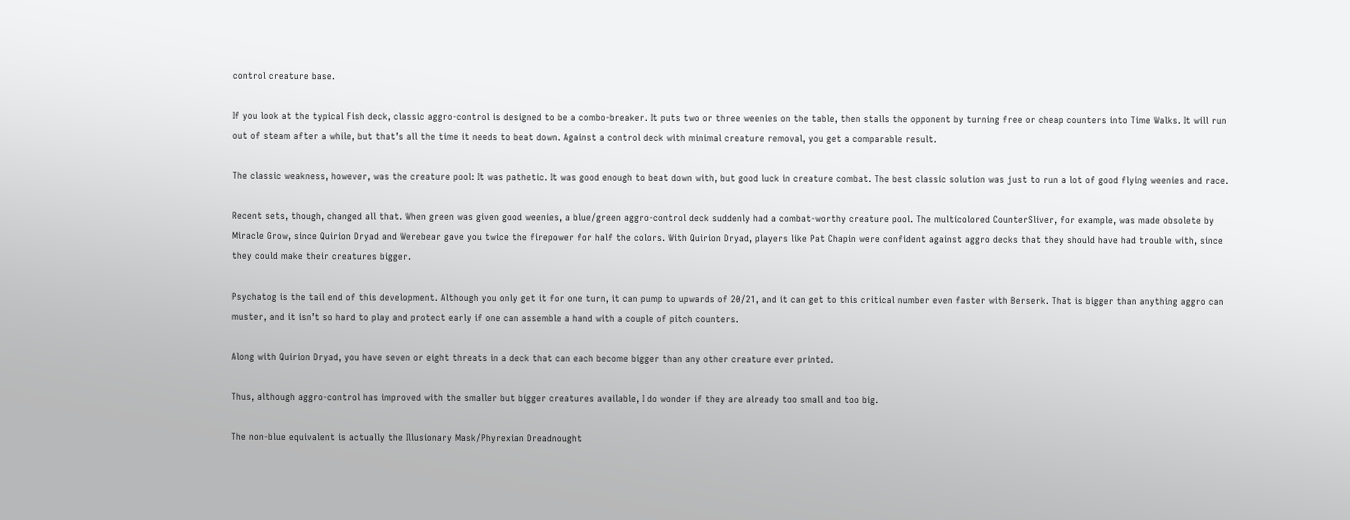control creature base.

If you look at the typical Fish deck, classic aggro-control is designed to be a combo-breaker. It puts two or three weenies on the table, then stalls the opponent by turning free or cheap counters into Time Walks. It will run out of steam after a while, but that’s all the time it needs to beat down. Against a control deck with minimal creature removal, you get a comparable result.

The classic weakness, however, was the creature pool: It was pathetic. It was good enough to beat down with, but good luck in creature combat. The best classic solution was just to run a lot of good flying weenies and race.

Recent sets, though, changed all that. When green was given good weenies, a blue/green aggro-control deck suddenly had a combat-worthy creature pool. The multicolored CounterSliver, for example, was made obsolete by Miracle Grow, since Quirion Dryad and Werebear gave you twice the firepower for half the colors. With Quirion Dryad, players like Pat Chapin were confident against aggro decks that they should have had trouble with, since they could make their creatures bigger.

Psychatog is the tail end of this development. Although you only get it for one turn, it can pump to upwards of 20/21, and it can get to this critical number even faster with Berserk. That is bigger than anything aggro can muster, and it isn’t so hard to play and protect early if one can assemble a hand with a couple of pitch counters.

Along with Quirion Dryad, you have seven or eight threats in a deck that can each become bigger than any other creature ever printed.

Thus, although aggro-control has improved with the smaller but bigger creatures available, I do wonder if they are already too small and too big.

The non-blue equivalent is actually the Illusionary Mask/Phyrexian Dreadnought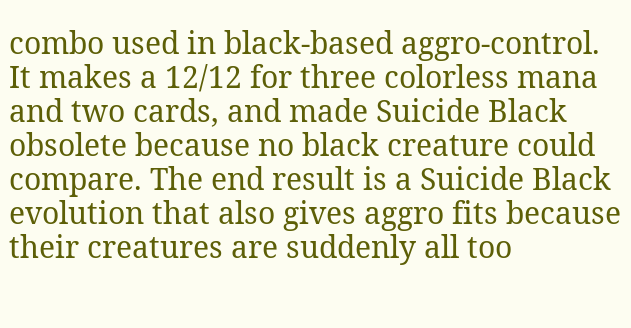combo used in black-based aggro-control. It makes a 12/12 for three colorless mana and two cards, and made Suicide Black obsolete because no black creature could compare. The end result is a Suicide Black evolution that also gives aggro fits because their creatures are suddenly all too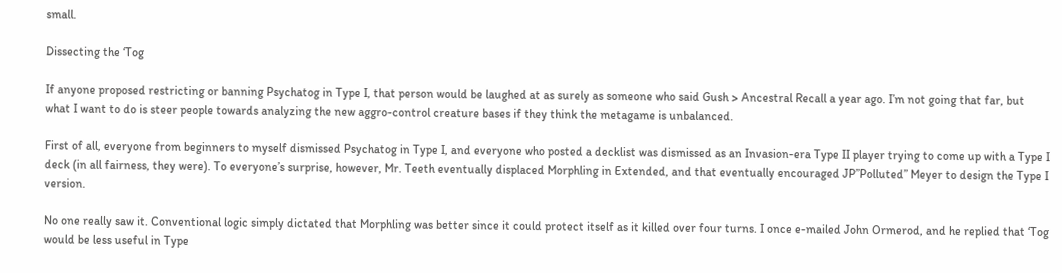small.

Dissecting the ‘Tog

If anyone proposed restricting or banning Psychatog in Type I, that person would be laughed at as surely as someone who said Gush > Ancestral Recall a year ago. I’m not going that far, but what I want to do is steer people towards analyzing the new aggro-control creature bases if they think the metagame is unbalanced.

First of all, everyone from beginners to myself dismissed Psychatog in Type I, and everyone who posted a decklist was dismissed as an Invasion-era Type II player trying to come up with a Type I deck (in all fairness, they were). To everyone’s surprise, however, Mr. Teeth eventually displaced Morphling in Extended, and that eventually encouraged JP”Polluted” Meyer to design the Type I version.

No one really saw it. Conventional logic simply dictated that Morphling was better since it could protect itself as it killed over four turns. I once e-mailed John Ormerod, and he replied that ‘Tog would be less useful in Type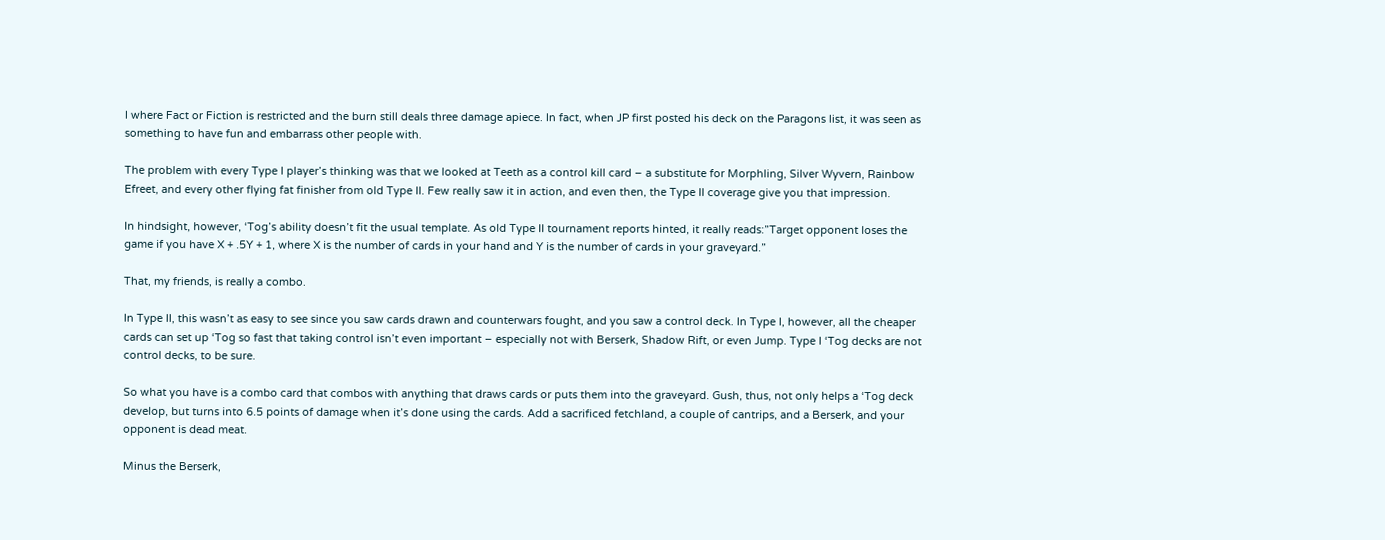I where Fact or Fiction is restricted and the burn still deals three damage apiece. In fact, when JP first posted his deck on the Paragons list, it was seen as something to have fun and embarrass other people with.

The problem with every Type I player’s thinking was that we looked at Teeth as a control kill card – a substitute for Morphling, Silver Wyvern, Rainbow Efreet, and every other flying fat finisher from old Type II. Few really saw it in action, and even then, the Type II coverage give you that impression.

In hindsight, however, ‘Tog’s ability doesn’t fit the usual template. As old Type II tournament reports hinted, it really reads:”Target opponent loses the game if you have X + .5Y + 1, where X is the number of cards in your hand and Y is the number of cards in your graveyard.”

That, my friends, is really a combo.

In Type II, this wasn’t as easy to see since you saw cards drawn and counterwars fought, and you saw a control deck. In Type I, however, all the cheaper cards can set up ‘Tog so fast that taking control isn’t even important – especially not with Berserk, Shadow Rift, or even Jump. Type I ‘Tog decks are not control decks, to be sure.

So what you have is a combo card that combos with anything that draws cards or puts them into the graveyard. Gush, thus, not only helps a ‘Tog deck develop, but turns into 6.5 points of damage when it’s done using the cards. Add a sacrificed fetchland, a couple of cantrips, and a Berserk, and your opponent is dead meat.

Minus the Berserk,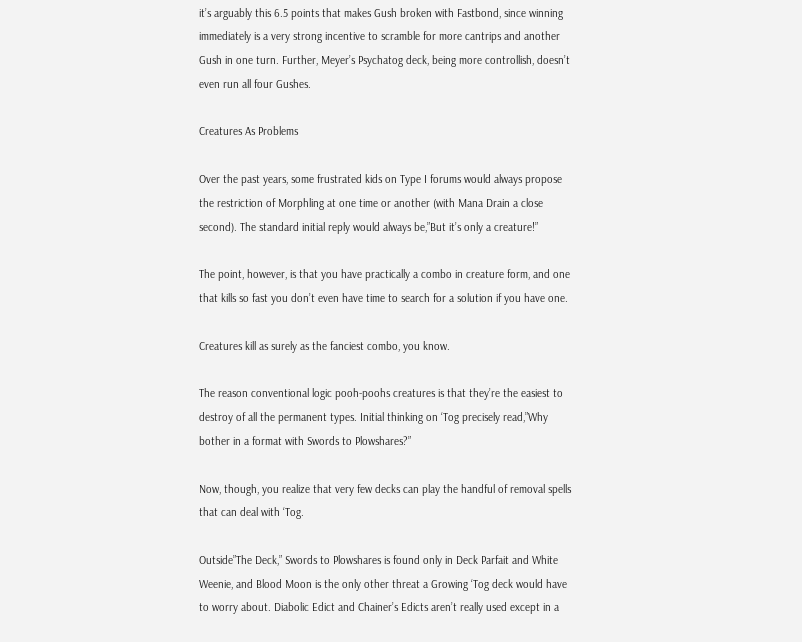it’s arguably this 6.5 points that makes Gush broken with Fastbond, since winning immediately is a very strong incentive to scramble for more cantrips and another Gush in one turn. Further, Meyer’s Psychatog deck, being more controllish, doesn’t even run all four Gushes.

Creatures As Problems

Over the past years, some frustrated kids on Type I forums would always propose the restriction of Morphling at one time or another (with Mana Drain a close second). The standard initial reply would always be,”But it’s only a creature!”

The point, however, is that you have practically a combo in creature form, and one that kills so fast you don’t even have time to search for a solution if you have one.

Creatures kill as surely as the fanciest combo, you know.

The reason conventional logic pooh-poohs creatures is that they’re the easiest to destroy of all the permanent types. Initial thinking on ‘Tog precisely read,”Why bother in a format with Swords to Plowshares?”

Now, though, you realize that very few decks can play the handful of removal spells that can deal with ‘Tog.

Outside”The Deck,” Swords to Plowshares is found only in Deck Parfait and White Weenie, and Blood Moon is the only other threat a Growing ‘Tog deck would have to worry about. Diabolic Edict and Chainer’s Edicts aren’t really used except in a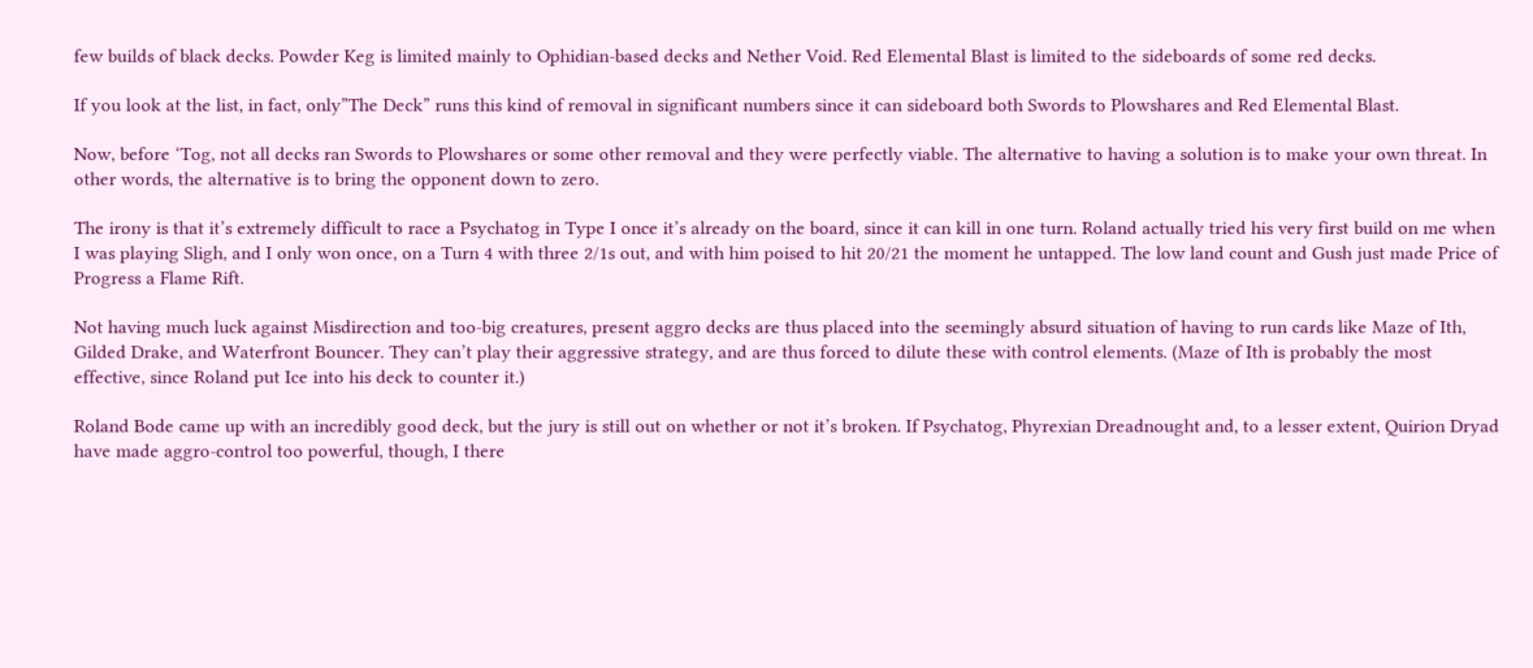few builds of black decks. Powder Keg is limited mainly to Ophidian-based decks and Nether Void. Red Elemental Blast is limited to the sideboards of some red decks.

If you look at the list, in fact, only”The Deck” runs this kind of removal in significant numbers since it can sideboard both Swords to Plowshares and Red Elemental Blast.

Now, before ‘Tog, not all decks ran Swords to Plowshares or some other removal and they were perfectly viable. The alternative to having a solution is to make your own threat. In other words, the alternative is to bring the opponent down to zero.

The irony is that it’s extremely difficult to race a Psychatog in Type I once it’s already on the board, since it can kill in one turn. Roland actually tried his very first build on me when I was playing Sligh, and I only won once, on a Turn 4 with three 2/1s out, and with him poised to hit 20/21 the moment he untapped. The low land count and Gush just made Price of Progress a Flame Rift.

Not having much luck against Misdirection and too-big creatures, present aggro decks are thus placed into the seemingly absurd situation of having to run cards like Maze of Ith, Gilded Drake, and Waterfront Bouncer. They can’t play their aggressive strategy, and are thus forced to dilute these with control elements. (Maze of Ith is probably the most effective, since Roland put Ice into his deck to counter it.)

Roland Bode came up with an incredibly good deck, but the jury is still out on whether or not it’s broken. If Psychatog, Phyrexian Dreadnought and, to a lesser extent, Quirion Dryad have made aggro-control too powerful, though, I there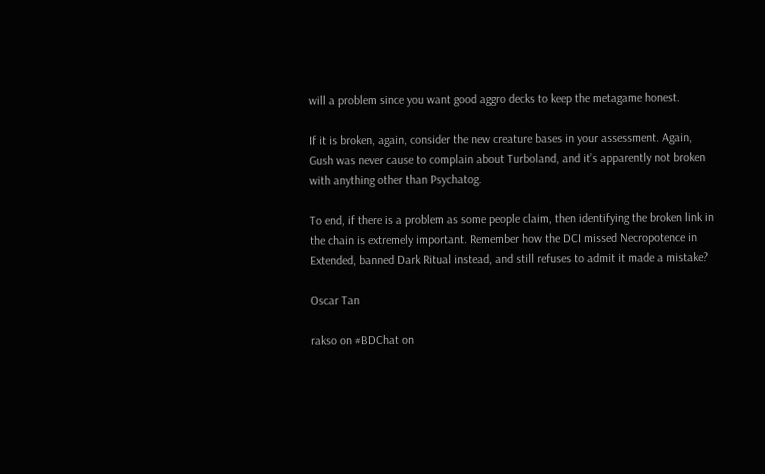will a problem since you want good aggro decks to keep the metagame honest.

If it is broken, again, consider the new creature bases in your assessment. Again, Gush was never cause to complain about Turboland, and it’s apparently not broken with anything other than Psychatog.

To end, if there is a problem as some people claim, then identifying the broken link in the chain is extremely important. Remember how the DCI missed Necropotence in Extended, banned Dark Ritual instead, and still refuses to admit it made a mistake?

Oscar Tan

rakso on #BDChat on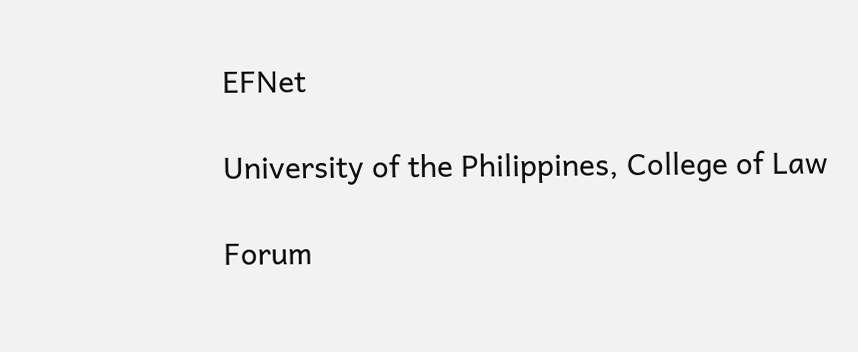EFNet

University of the Philippines, College of Law

Forum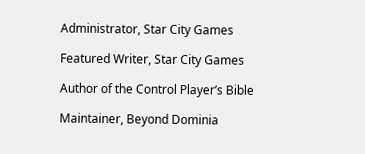Administrator, Star City Games

Featured Writer, Star City Games

Author of the Control Player’s Bible

Maintainer, Beyond Dominia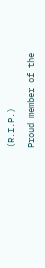(R.I.P.)

Proud member of the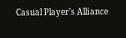Casual Player’s Alliance